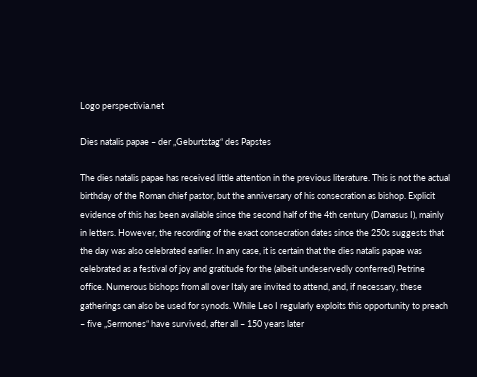Logo perspectivia.net

Dies natalis papae – der „Geburtstag“ des Papstes

The dies natalis papae has received little attention in the previous literature. This is not the actual birthday of the Roman chief pastor, but the anniversary of his consecration as bishop. Explicit evidence of this has been available since the second half of the 4th century (Damasus I), mainly in letters. However, the recording of the exact consecration dates since the 250s suggests that the day was also celebrated earlier. In any case, it is certain that the dies natalis papae was celebrated as a festival of joy and gratitude for the (albeit undeservedly conferred) Petrine office. Numerous bishops from all over Italy are invited to attend, and, if necessary, these gatherings can also be used for synods. While Leo I regularly exploits this opportunity to preach – five „Sermones“ have survived, after all – 150 years later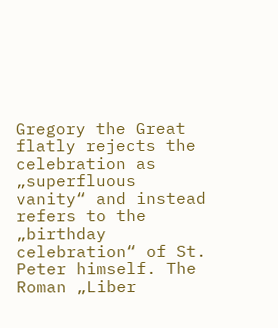Gregory the Great flatly rejects the celebration as „superfluous vanity“ and instead refers to the „birthday celebration“ of St. Peter himself. The Roman „Liber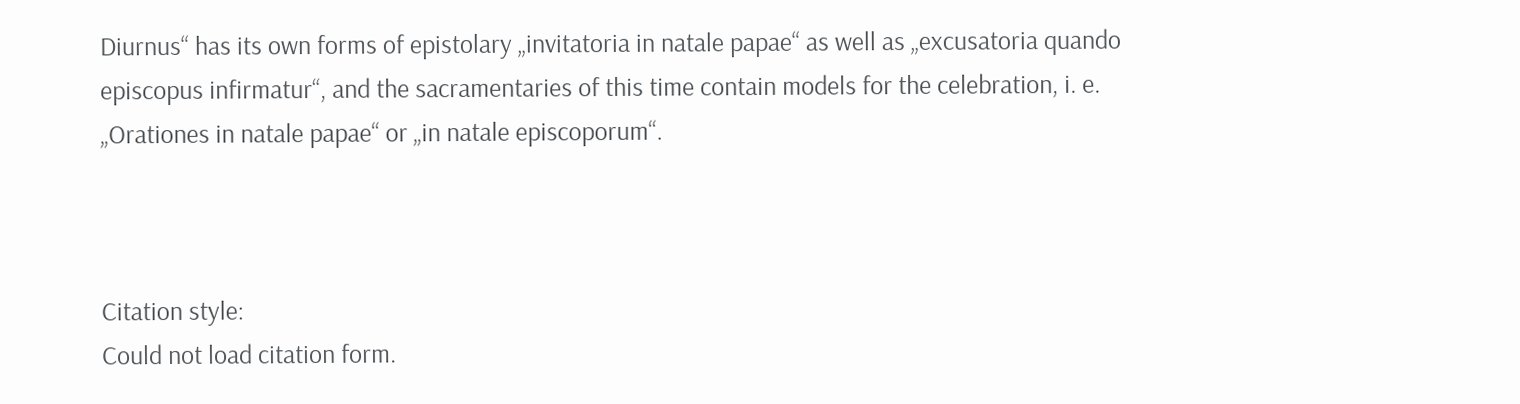Diurnus“ has its own forms of epistolary „invitatoria in natale papae“ as well as „excusatoria quando episcopus infirmatur“, and the sacramentaries of this time contain models for the celebration, i. e. „Orationes in natale papae“ or „in natale episcoporum“.



Citation style:
Could not load citation form.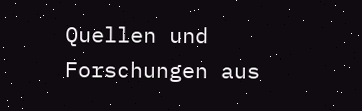Quellen und Forschungen aus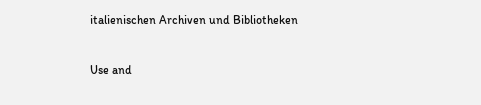italienischen Archiven und Bibliotheken


Use and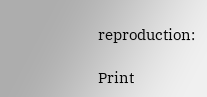reproduction:

Print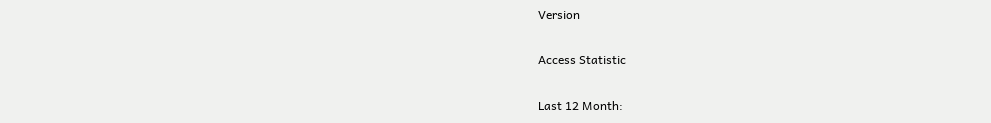Version

Access Statistic

Last 12 Month: